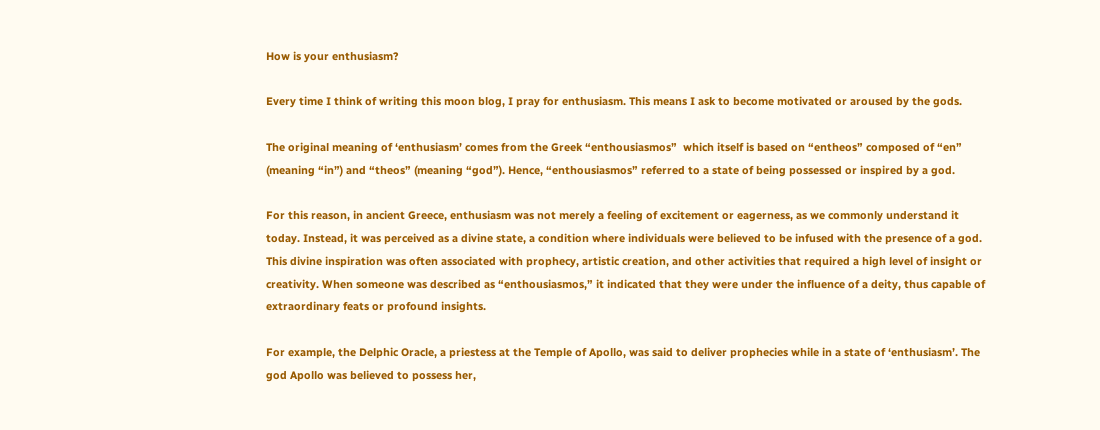How is your enthusiasm?

Every time I think of writing this moon blog, I pray for enthusiasm. This means I ask to become motivated or aroused by the gods.

The original meaning of ‘enthusiasm’ comes from the Greek “enthousiasmos”  which itself is based on “entheos” composed of “en” (meaning “in”) and “theos” (meaning “god”). Hence, “enthousiasmos” referred to a state of being possessed or inspired by a god.

For this reason, in ancient Greece, enthusiasm was not merely a feeling of excitement or eagerness, as we commonly understand it today. Instead, it was perceived as a divine state, a condition where individuals were believed to be infused with the presence of a god. This divine inspiration was often associated with prophecy, artistic creation, and other activities that required a high level of insight or creativity. When someone was described as “enthousiasmos,” it indicated that they were under the influence of a deity, thus capable of extraordinary feats or profound insights.

For example, the Delphic Oracle, a priestess at the Temple of Apollo, was said to deliver prophecies while in a state of ‘enthusiasm’. The god Apollo was believed to possess her,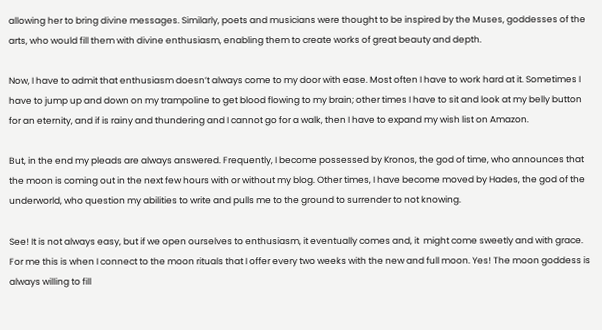allowing her to bring divine messages. Similarly, poets and musicians were thought to be inspired by the Muses, goddesses of the arts, who would fill them with divine enthusiasm, enabling them to create works of great beauty and depth.

Now, I have to admit that enthusiasm doesn’t always come to my door with ease. Most often I have to work hard at it. Sometimes I have to jump up and down on my trampoline to get blood flowing to my brain; other times I have to sit and look at my belly button for an eternity, and if is rainy and thundering and I cannot go for a walk, then I have to expand my wish list on Amazon.

But, in the end my pleads are always answered. Frequently, I become possessed by Kronos, the god of time, who announces that the moon is coming out in the next few hours with or without my blog. Other times, I have become moved by Hades, the god of the underworld, who question my abilities to write and pulls me to the ground to surrender to not knowing.

See! It is not always easy, but if we open ourselves to enthusiasm, it eventually comes and, it  might come sweetly and with grace. For me this is when I connect to the moon rituals that I offer every two weeks with the new and full moon. Yes! The moon goddess is always willing to fill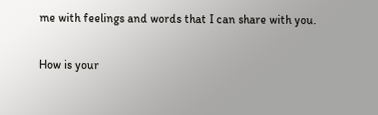me with feelings and words that I can share with you.

How is your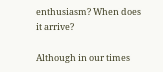enthusiasm? When does it arrive?

Although in our times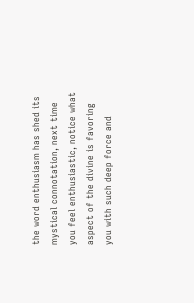the word enthusiasm has shed its mystical connotation, next time you feel enthusiastic, notice what aspect of the divine is favoring you with such deep force and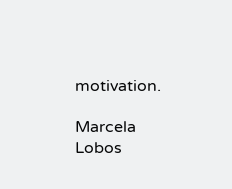motivation.

Marcela Lobos